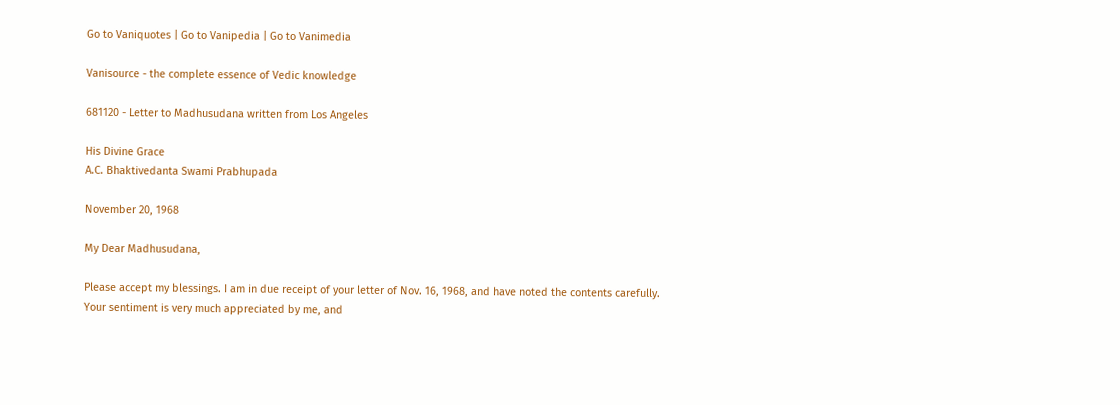Go to Vaniquotes | Go to Vanipedia | Go to Vanimedia

Vanisource - the complete essence of Vedic knowledge

681120 - Letter to Madhusudana written from Los Angeles

His Divine Grace
A.C. Bhaktivedanta Swami Prabhupada

November 20, 1968

My Dear Madhusudana,

Please accept my blessings. I am in due receipt of your letter of Nov. 16, 1968, and have noted the contents carefully. Your sentiment is very much appreciated by me, and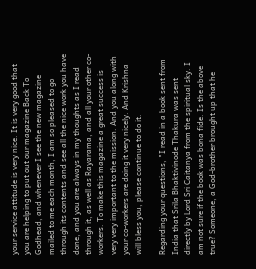your service attitude is very nice. It is very good that you are helping to put out our magazine Back To Godhead, and whenever I see the new magazine mailed to me each month, I am so pleased to go through its contents and see all the nice work you have done, and you are always in my thoughts as I read through it, as well as Rayarama, and all your other co-workers. To make this magazine a great success is very very important to the mission. And you along with your co-workers are doing it very nicely. And Krishna will bless you, please continue to do it.

Regarding your questions, "I read in a book sent from India that Srila Bhaktivinode Thakura was sent directly by Lord Sri Caitanya from the spiritual sky. I am not sure if the book was bona fide. Is the above true? Someone, a God-brother brought up that he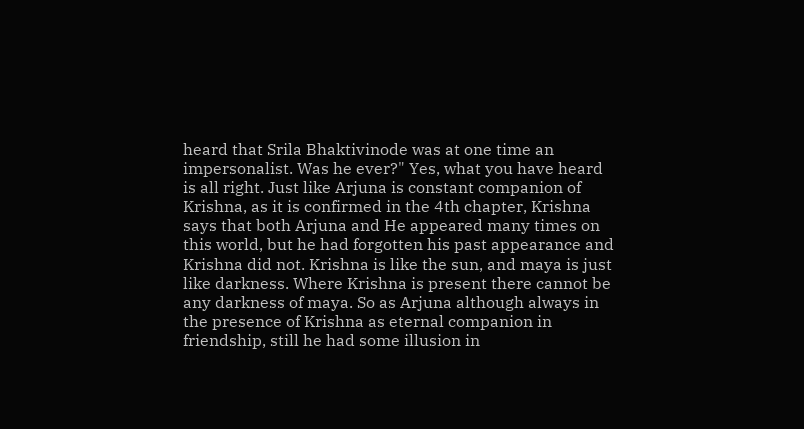heard that Srila Bhaktivinode was at one time an impersonalist. Was he ever?" Yes, what you have heard is all right. Just like Arjuna is constant companion of Krishna, as it is confirmed in the 4th chapter, Krishna says that both Arjuna and He appeared many times on this world, but he had forgotten his past appearance and Krishna did not. Krishna is like the sun, and maya is just like darkness. Where Krishna is present there cannot be any darkness of maya. So as Arjuna although always in the presence of Krishna as eternal companion in friendship, still he had some illusion in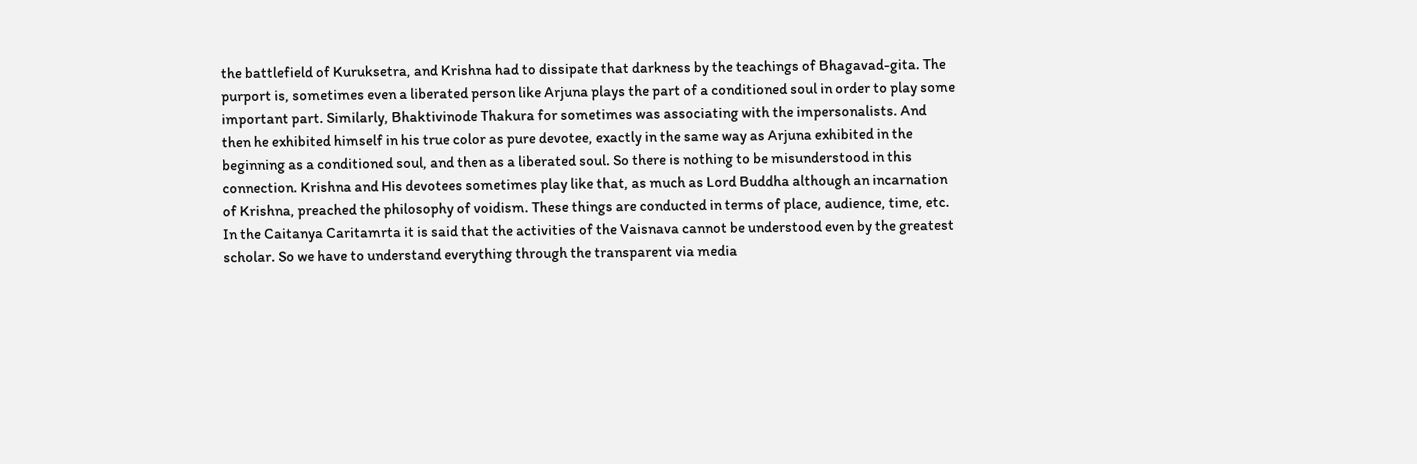the battlefield of Kuruksetra, and Krishna had to dissipate that darkness by the teachings of Bhagavad-gita. The purport is, sometimes even a liberated person like Arjuna plays the part of a conditioned soul in order to play some important part. Similarly, Bhaktivinode Thakura for sometimes was associating with the impersonalists. And then he exhibited himself in his true color as pure devotee, exactly in the same way as Arjuna exhibited in the beginning as a conditioned soul, and then as a liberated soul. So there is nothing to be misunderstood in this connection. Krishna and His devotees sometimes play like that, as much as Lord Buddha although an incarnation of Krishna, preached the philosophy of voidism. These things are conducted in terms of place, audience, time, etc. In the Caitanya Caritamrta it is said that the activities of the Vaisnava cannot be understood even by the greatest scholar. So we have to understand everything through the transparent via media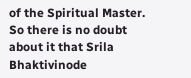of the Spiritual Master. So there is no doubt about it that Srila Bhaktivinode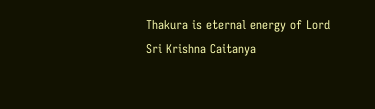Thakura is eternal energy of Lord Sri Krishna Caitanya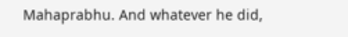Mahaprabhu. And whatever he did,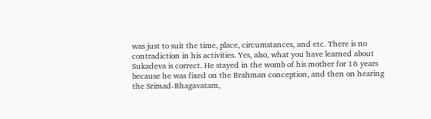was just to suit the time, place, circumstances, and etc. There is no contradiction in his activities. Yes, also, what you have learned about Sukadeva is correct. He stayed in the womb of his mother for 16 years because he was fixed on the Brahman conception, and then on hearing the Srimad-Bhagavatam,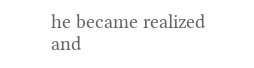he became realized and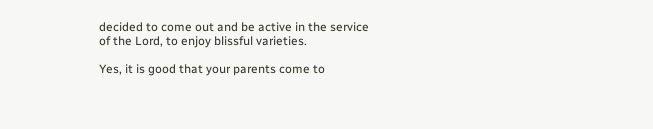decided to come out and be active in the service of the Lord, to enjoy blissful varieties.

Yes, it is good that your parents come to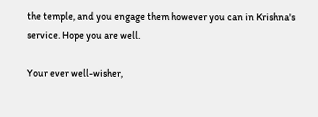the temple, and you engage them however you can in Krishna's service. Hope you are well.

Your ever well-wisher,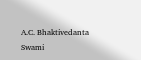A.C. Bhaktivedanta Swami